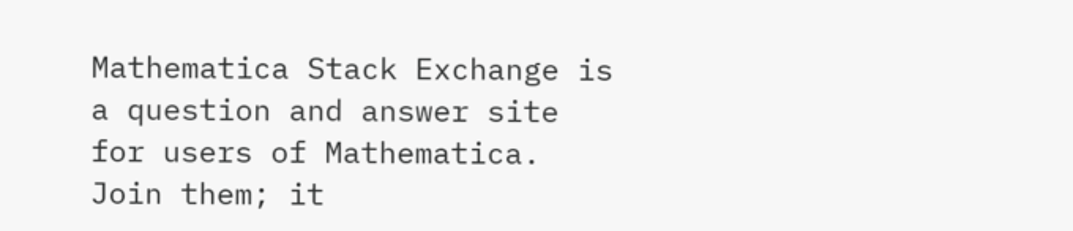Mathematica Stack Exchange is a question and answer site for users of Mathematica. Join them; it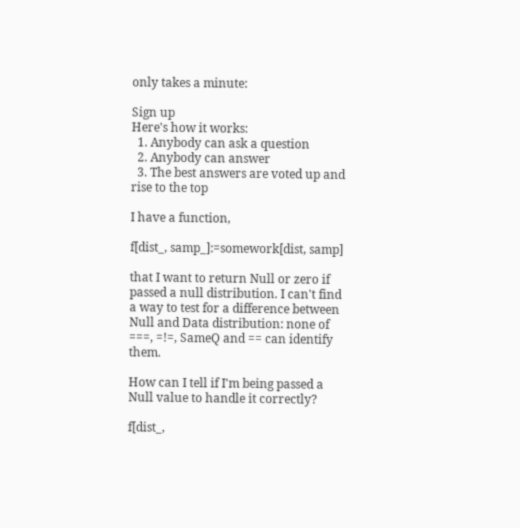only takes a minute:

Sign up
Here's how it works:
  1. Anybody can ask a question
  2. Anybody can answer
  3. The best answers are voted up and rise to the top

I have a function,

f[dist_, samp_]:=somework[dist, samp]

that I want to return Null or zero if passed a null distribution. I can't find a way to test for a difference between Null and Data distribution: none of ===, =!=, SameQ and == can identify them.

How can I tell if I'm being passed a Null value to handle it correctly?

f[dist_,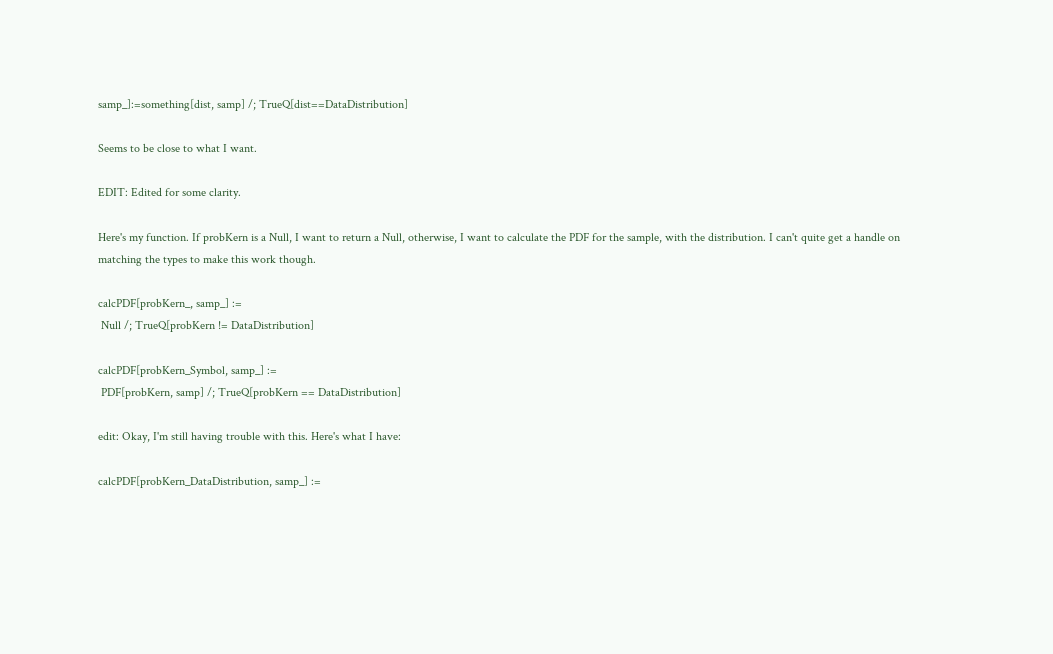samp_]:=something[dist, samp] /; TrueQ[dist==DataDistribution]

Seems to be close to what I want.

EDIT: Edited for some clarity.

Here's my function. If probKern is a Null, I want to return a Null, otherwise, I want to calculate the PDF for the sample, with the distribution. I can't quite get a handle on matching the types to make this work though.

calcPDF[probKern_, samp_] :=
 Null /; TrueQ[probKern != DataDistribution]

calcPDF[probKern_Symbol, samp_] :=
 PDF[probKern, samp] /; TrueQ[probKern == DataDistribution]

edit: Okay, I'm still having trouble with this. Here's what I have:

calcPDF[probKern_DataDistribution, samp_] :=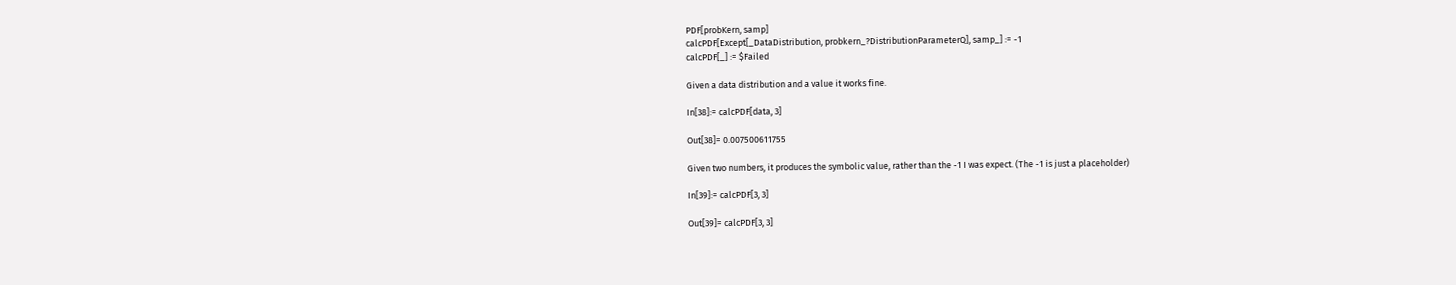PDF[probKern, samp]
calcPDF[Except[_DataDistribution, probkern_?DistributionParameterQ], samp_] := -1
calcPDF[_] := $Failed

Given a data distribution and a value it works fine.

In[38]:= calcPDF[data, 3]

Out[38]= 0.007500611755

Given two numbers, it produces the symbolic value, rather than the -1 I was expect. (The -1 is just a placeholder)

In[39]:= calcPDF[3, 3]

Out[39]= calcPDF[3, 3]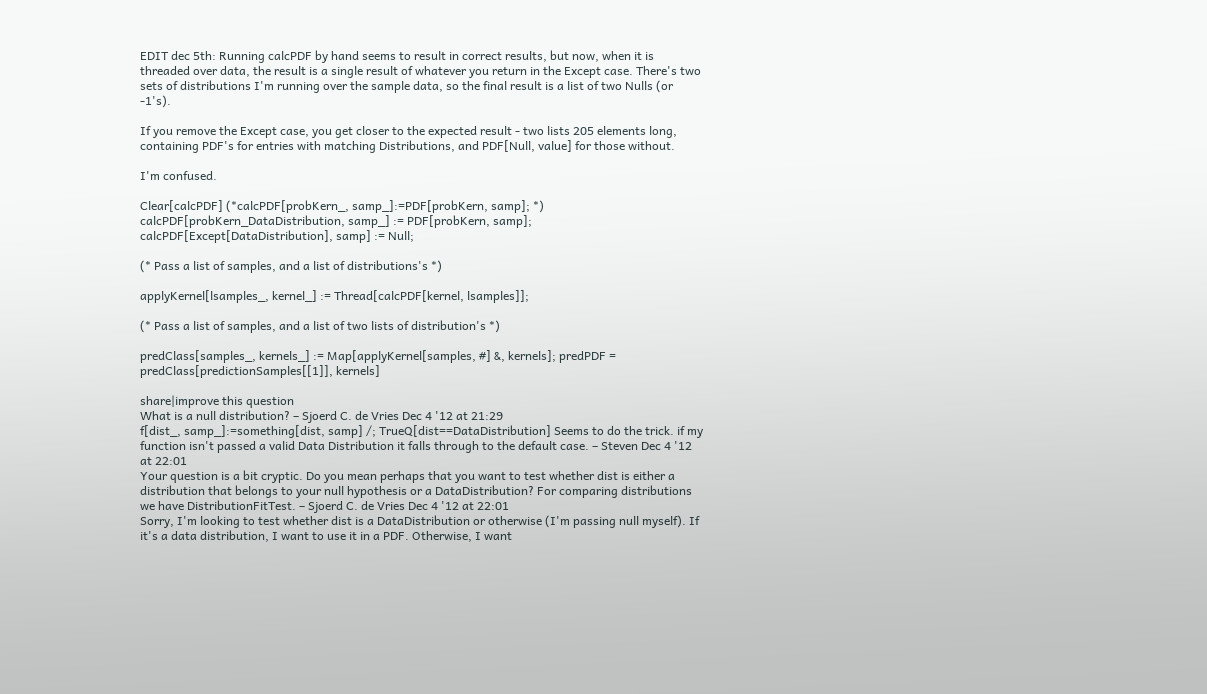EDIT dec 5th: Running calcPDF by hand seems to result in correct results, but now, when it is threaded over data, the result is a single result of whatever you return in the Except case. There's two sets of distributions I'm running over the sample data, so the final result is a list of two Nulls (or -1's).

If you remove the Except case, you get closer to the expected result - two lists 205 elements long, containing PDF's for entries with matching Distributions, and PDF[Null, value] for those without.

I'm confused.

Clear[calcPDF] (*calcPDF[probKern_, samp_]:=PDF[probKern, samp]; *) calcPDF[probKern_DataDistribution, samp_] := PDF[probKern, samp]; calcPDF[Except[DataDistribution], samp] := Null;

(* Pass a list of samples, and a list of distributions's *)

applyKernel[lsamples_, kernel_] := Thread[calcPDF[kernel, lsamples]];

(* Pass a list of samples, and a list of two lists of distribution's *)

predClass[samples_, kernels_] := Map[applyKernel[samples, #] &, kernels]; predPDF = predClass[predictionSamples[[1]], kernels]

share|improve this question
What is a null distribution? – Sjoerd C. de Vries Dec 4 '12 at 21:29
f[dist_, samp_]:=something[dist, samp] /; TrueQ[dist==DataDistribution] Seems to do the trick. if my function isn't passed a valid Data Distribution it falls through to the default case. – Steven Dec 4 '12 at 22:01
Your question is a bit cryptic. Do you mean perhaps that you want to test whether dist is either a distribution that belongs to your null hypothesis or a DataDistribution? For comparing distributions we have DistributionFitTest. – Sjoerd C. de Vries Dec 4 '12 at 22:01
Sorry, I'm looking to test whether dist is a DataDistribution or otherwise (I'm passing null myself). If it's a data distribution, I want to use it in a PDF. Otherwise, I want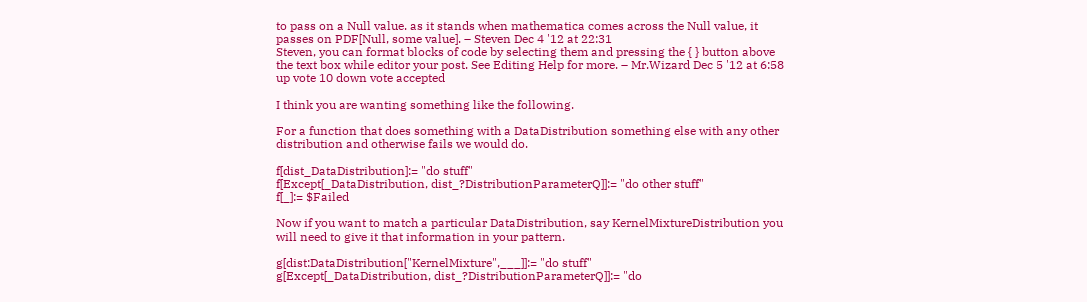to pass on a Null value. as it stands when mathematica comes across the Null value, it passes on PDF[Null, some value]. – Steven Dec 4 '12 at 22:31
Steven, you can format blocks of code by selecting them and pressing the { } button above the text box while editor your post. See Editing Help for more. – Mr.Wizard Dec 5 '12 at 6:58
up vote 10 down vote accepted

I think you are wanting something like the following.

For a function that does something with a DataDistribution something else with any other distribution and otherwise fails we would do.

f[dist_DataDistribution]:= "do stuff"
f[Except[_DataDistribution, dist_?DistributionParameterQ]]:= "do other stuff"
f[_]:= $Failed

Now if you want to match a particular DataDistribution, say KernelMixtureDistribution you will need to give it that information in your pattern.

g[dist:DataDistribution["KernelMixture",___]]:= "do stuff"
g[Except[_DataDistribution, dist_?DistributionParameterQ]]:= "do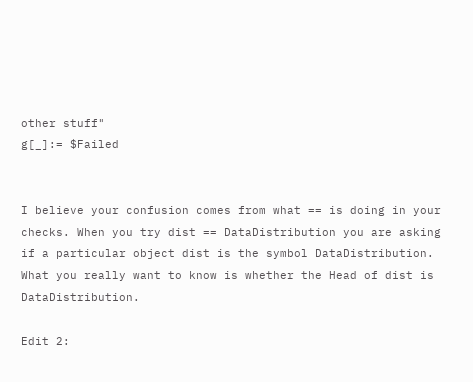other stuff"
g[_]:= $Failed


I believe your confusion comes from what == is doing in your checks. When you try dist == DataDistribution you are asking if a particular object dist is the symbol DataDistribution. What you really want to know is whether the Head of dist is DataDistribution.

Edit 2: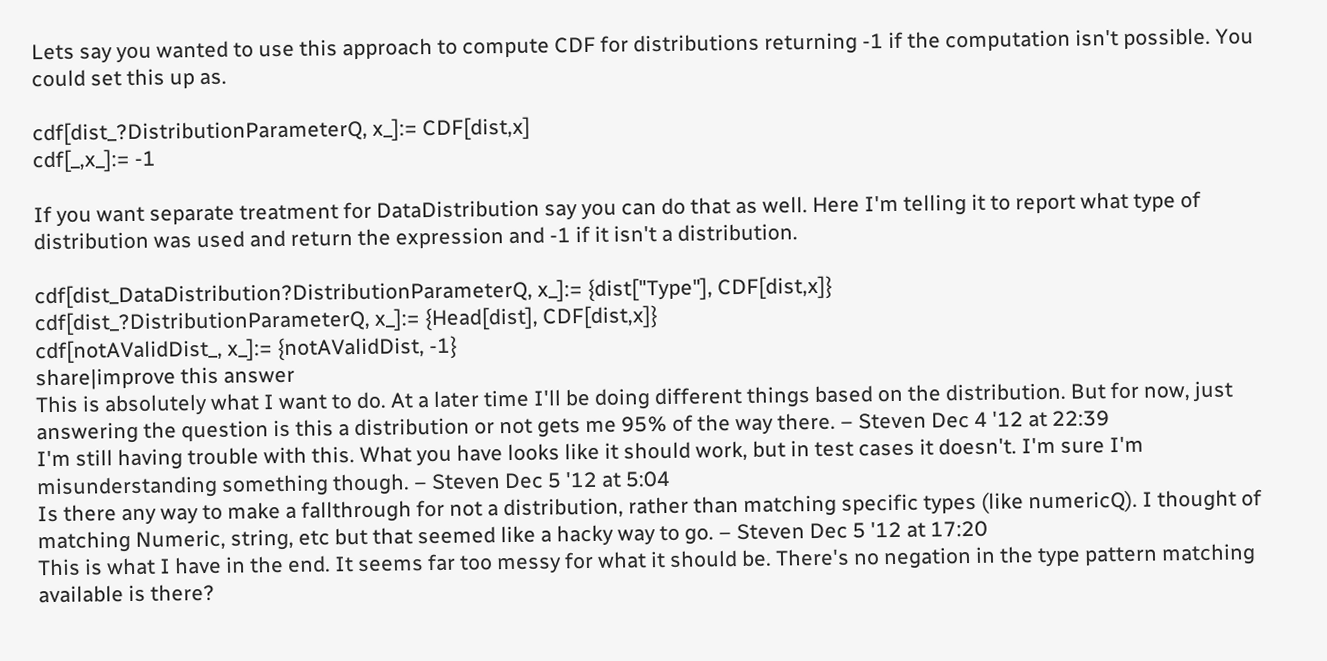Lets say you wanted to use this approach to compute CDF for distributions returning -1 if the computation isn't possible. You could set this up as.

cdf[dist_?DistributionParameterQ, x_]:= CDF[dist,x]
cdf[_,x_]:= -1

If you want separate treatment for DataDistribution say you can do that as well. Here I'm telling it to report what type of distribution was used and return the expression and -1 if it isn't a distribution.

cdf[dist_DataDistribution?DistributionParameterQ, x_]:= {dist["Type"], CDF[dist,x]}
cdf[dist_?DistributionParameterQ, x_]:= {Head[dist], CDF[dist,x]}
cdf[notAValidDist_, x_]:= {notAValidDist, -1}
share|improve this answer
This is absolutely what I want to do. At a later time I'll be doing different things based on the distribution. But for now, just answering the question is this a distribution or not gets me 95% of the way there. – Steven Dec 4 '12 at 22:39
I'm still having trouble with this. What you have looks like it should work, but in test cases it doesn't. I'm sure I'm misunderstanding something though. – Steven Dec 5 '12 at 5:04
Is there any way to make a fallthrough for not a distribution, rather than matching specific types (like numericQ). I thought of matching Numeric, string, etc but that seemed like a hacky way to go. – Steven Dec 5 '12 at 17:20
This is what I have in the end. It seems far too messy for what it should be. There's no negation in the type pattern matching available is there?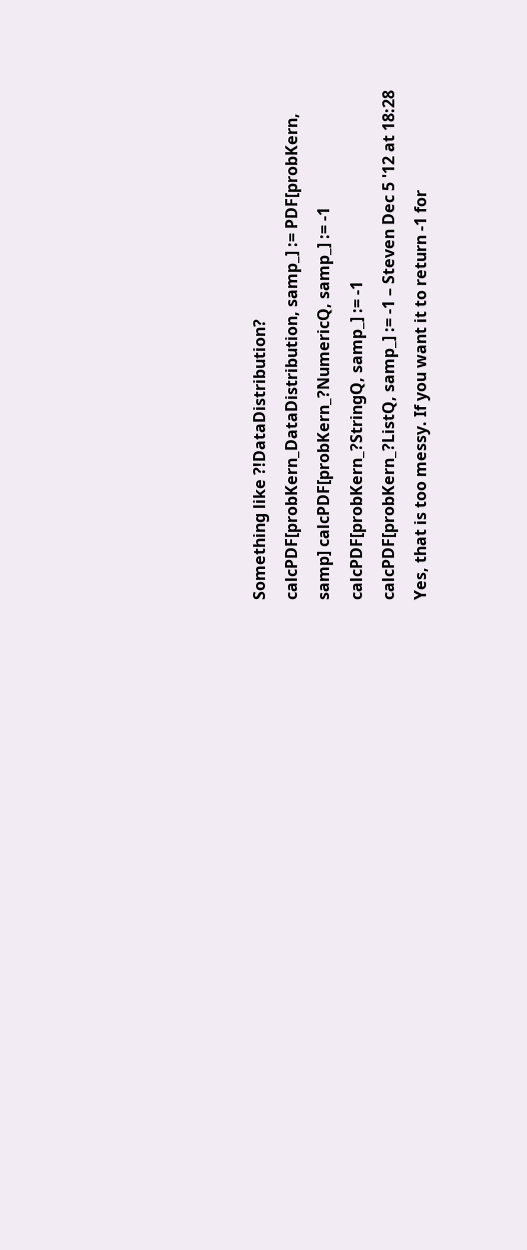Something like ?!DataDistribution? calcPDF[probKern_DataDistribution, samp_] := PDF[probKern, samp] calcPDF[probKern_?NumericQ, samp_] := -1 calcPDF[probKern_?StringQ, samp_] := -1 calcPDF[probKern_?ListQ, samp_] := -1 – Steven Dec 5 '12 at 18:28
Yes, that is too messy. If you want it to return -1 for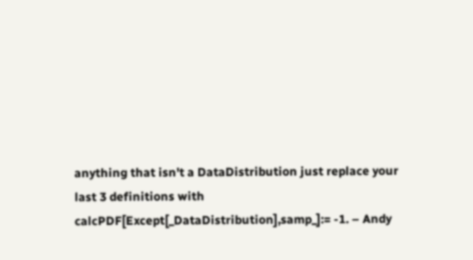anything that isn't a DataDistribution just replace your last 3 definitions with calcPDF[Except[_DataDistribution],samp_]:= -1. – Andy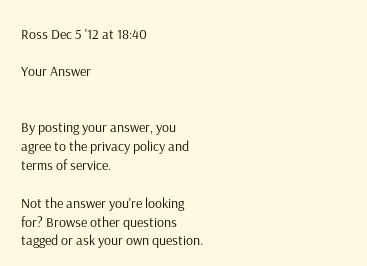Ross Dec 5 '12 at 18:40

Your Answer


By posting your answer, you agree to the privacy policy and terms of service.

Not the answer you're looking for? Browse other questions tagged or ask your own question.